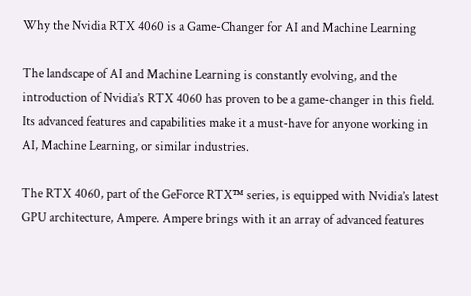Why the Nvidia RTX 4060 is a Game-Changer for AI and Machine Learning

The landscape of AI and Machine Learning is constantly evolving, and the introduction of Nvidia’s RTX 4060 has proven to be a game-changer in this field. Its advanced features and capabilities make it a must-have for anyone working in AI, Machine Learning, or similar industries.

The RTX 4060, part of the GeForce RTX™ series, is equipped with Nvidia’s latest GPU architecture, Ampere. Ampere brings with it an array of advanced features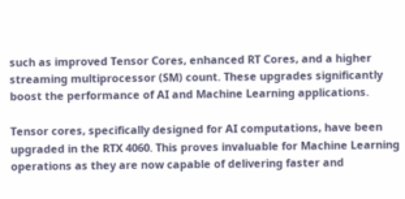such as improved Tensor Cores, enhanced RT Cores, and a higher streaming multiprocessor (SM) count. These upgrades significantly boost the performance of AI and Machine Learning applications.

Tensor cores, specifically designed for AI computations, have been upgraded in the RTX 4060. This proves invaluable for Machine Learning operations as they are now capable of delivering faster and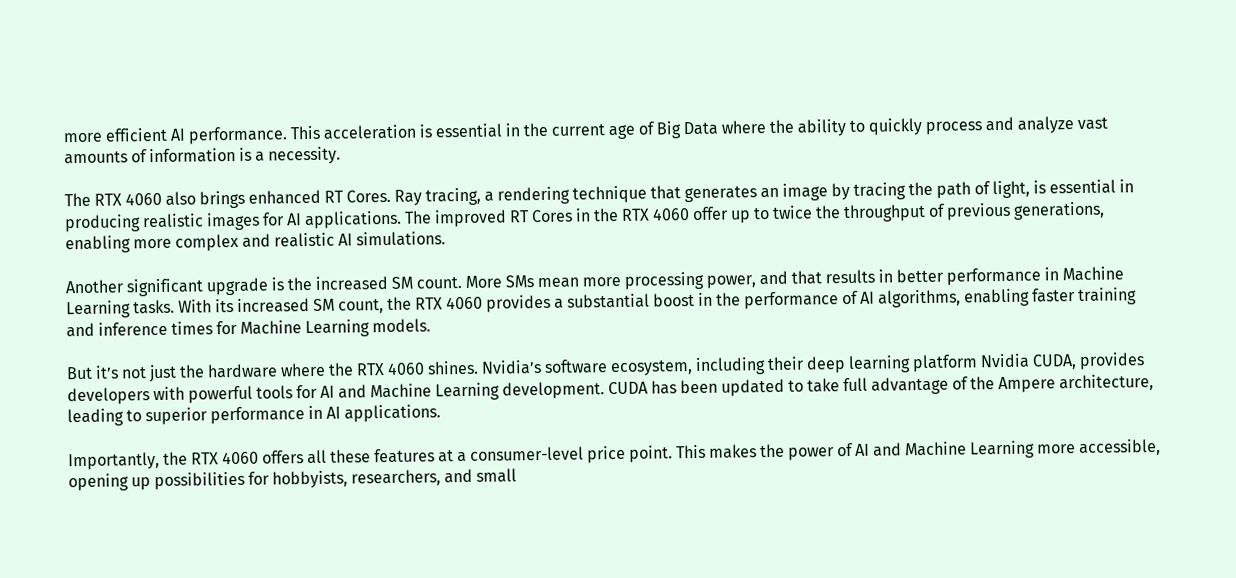more efficient AI performance. This acceleration is essential in the current age of Big Data where the ability to quickly process and analyze vast amounts of information is a necessity.

The RTX 4060 also brings enhanced RT Cores. Ray tracing, a rendering technique that generates an image by tracing the path of light, is essential in producing realistic images for AI applications. The improved RT Cores in the RTX 4060 offer up to twice the throughput of previous generations, enabling more complex and realistic AI simulations.

Another significant upgrade is the increased SM count. More SMs mean more processing power, and that results in better performance in Machine Learning tasks. With its increased SM count, the RTX 4060 provides a substantial boost in the performance of AI algorithms, enabling faster training and inference times for Machine Learning models.

But it’s not just the hardware where the RTX 4060 shines. Nvidia’s software ecosystem, including their deep learning platform Nvidia CUDA, provides developers with powerful tools for AI and Machine Learning development. CUDA has been updated to take full advantage of the Ampere architecture, leading to superior performance in AI applications.

Importantly, the RTX 4060 offers all these features at a consumer-level price point. This makes the power of AI and Machine Learning more accessible, opening up possibilities for hobbyists, researchers, and small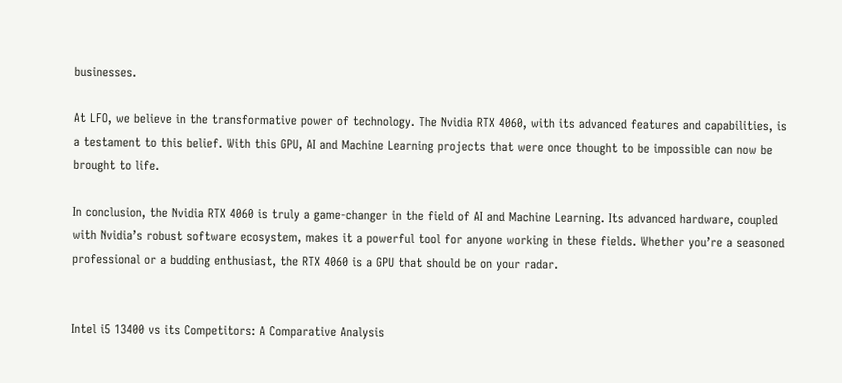businesses.

At LFO, we believe in the transformative power of technology. The Nvidia RTX 4060, with its advanced features and capabilities, is a testament to this belief. With this GPU, AI and Machine Learning projects that were once thought to be impossible can now be brought to life.

In conclusion, the Nvidia RTX 4060 is truly a game-changer in the field of AI and Machine Learning. Its advanced hardware, coupled with Nvidia’s robust software ecosystem, makes it a powerful tool for anyone working in these fields. Whether you’re a seasoned professional or a budding enthusiast, the RTX 4060 is a GPU that should be on your radar.


Intel i5 13400 vs its Competitors: A Comparative Analysis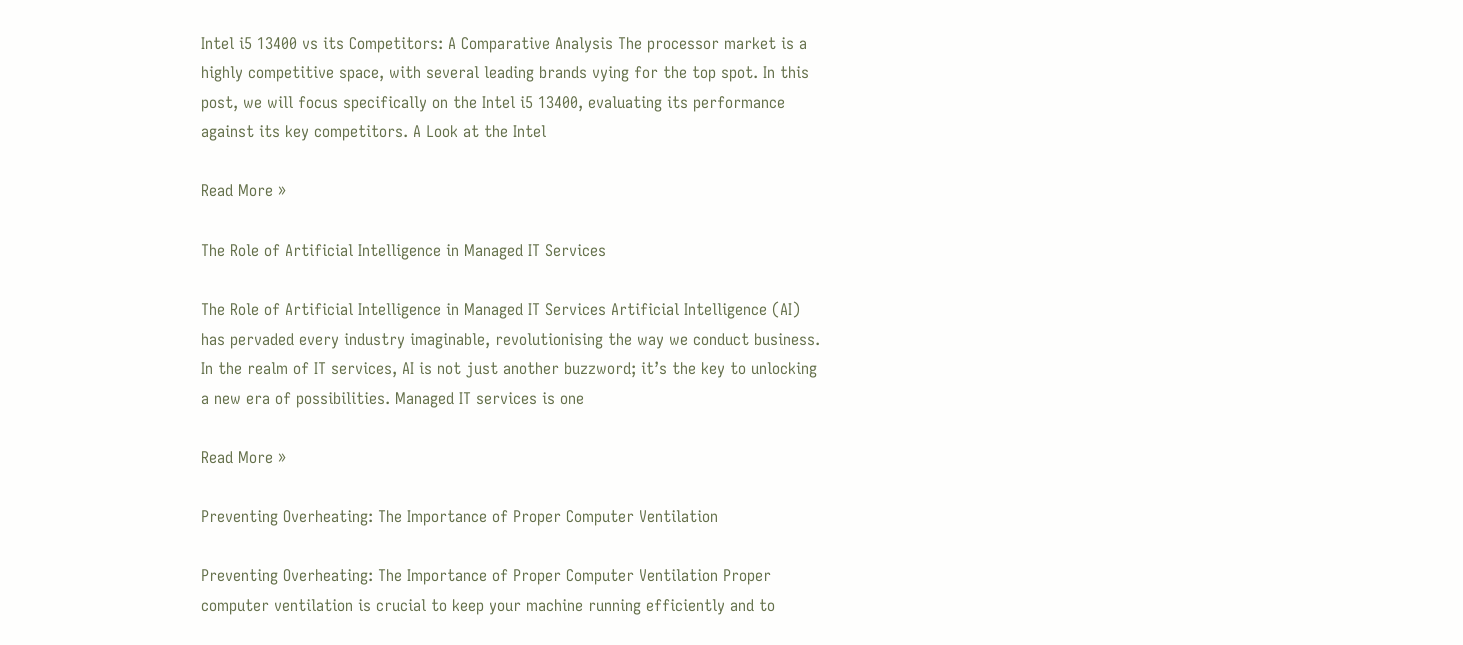Intel i5 13400 vs its Competitors: A Comparative Analysis The processor market is a highly competitive space, with several leading brands vying for the top spot. In this post, we will focus specifically on the Intel i5 13400, evaluating its performance against its key competitors. A Look at the Intel

Read More »

The Role of Artificial Intelligence in Managed IT Services

The Role of Artificial Intelligence in Managed IT Services Artificial Intelligence (AI) has pervaded every industry imaginable, revolutionising the way we conduct business. In the realm of IT services, AI is not just another buzzword; it’s the key to unlocking a new era of possibilities. Managed IT services is one

Read More »

Preventing Overheating: The Importance of Proper Computer Ventilation

Preventing Overheating: The Importance of Proper Computer Ventilation Proper computer ventilation is crucial to keep your machine running efficiently and to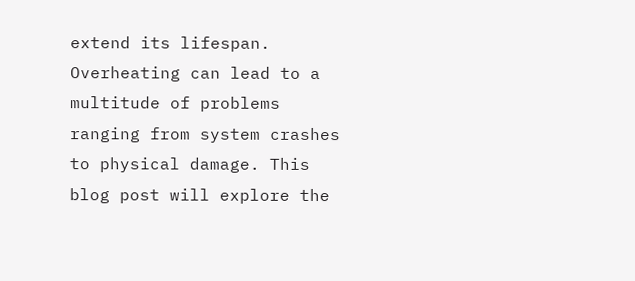extend its lifespan. Overheating can lead to a multitude of problems ranging from system crashes to physical damage. This blog post will explore the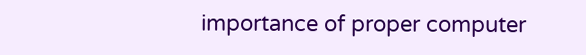importance of proper computer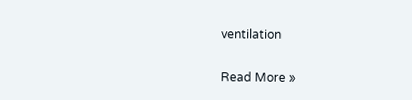ventilation

Read More »